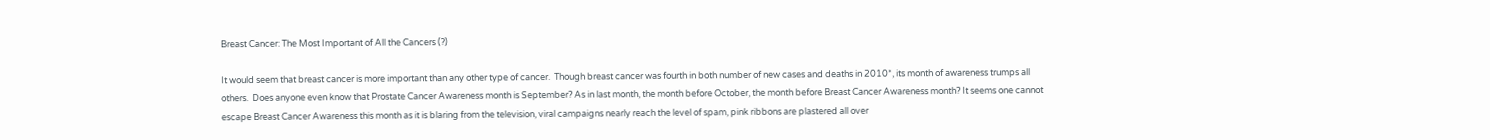Breast Cancer: The Most Important of All the Cancers (?)

It would seem that breast cancer is more important than any other type of cancer.  Though breast cancer was fourth in both number of new cases and deaths in 2010*, its month of awareness trumps all others.  Does anyone even know that Prostate Cancer Awareness month is September? As in last month, the month before October, the month before Breast Cancer Awareness month? It seems one cannot escape Breast Cancer Awareness this month as it is blaring from the television, viral campaigns nearly reach the level of spam, pink ribbons are plastered all over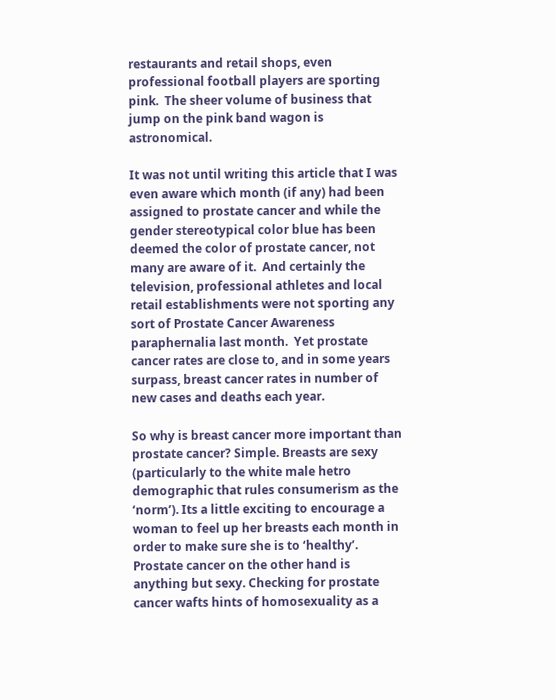restaurants and retail shops, even professional football players are sporting pink.  The sheer volume of business that jump on the pink band wagon is astronomical.

It was not until writing this article that I was even aware which month (if any) had been assigned to prostate cancer and while the gender stereotypical color blue has been deemed the color of prostate cancer, not many are aware of it.  And certainly the television, professional athletes and local retail establishments were not sporting any sort of Prostate Cancer Awareness paraphernalia last month.  Yet prostate cancer rates are close to, and in some years surpass, breast cancer rates in number of new cases and deaths each year.

So why is breast cancer more important than prostate cancer? Simple. Breasts are sexy (particularly to the white male hetro demographic that rules consumerism as the ‘norm’). Its a little exciting to encourage a woman to feel up her breasts each month in order to make sure she is to ‘healthy’.  Prostate cancer on the other hand is anything but sexy. Checking for prostate cancer wafts hints of homosexuality as a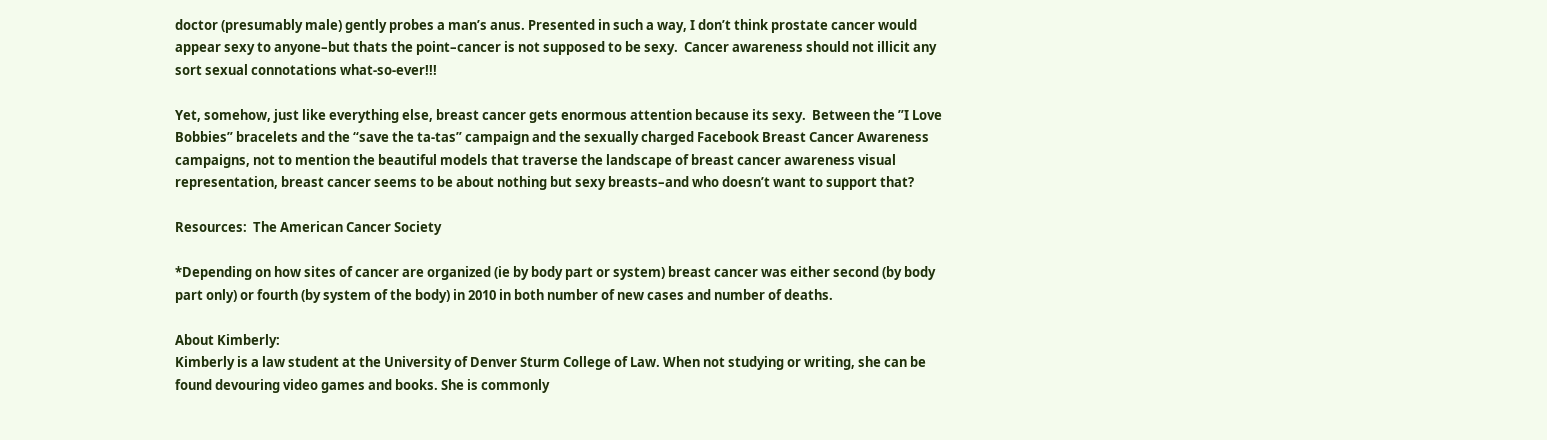doctor (presumably male) gently probes a man’s anus. Presented in such a way, I don’t think prostate cancer would appear sexy to anyone–but thats the point–cancer is not supposed to be sexy.  Cancer awareness should not illicit any sort sexual connotations what-so-ever!!!

Yet, somehow, just like everything else, breast cancer gets enormous attention because its sexy.  Between the ”I Love Bobbies” bracelets and the “save the ta-tas” campaign and the sexually charged Facebook Breast Cancer Awareness campaigns, not to mention the beautiful models that traverse the landscape of breast cancer awareness visual representation, breast cancer seems to be about nothing but sexy breasts–and who doesn’t want to support that?

Resources:  The American Cancer Society

*Depending on how sites of cancer are organized (ie by body part or system) breast cancer was either second (by body part only) or fourth (by system of the body) in 2010 in both number of new cases and number of deaths.

About Kimberly:
Kimberly is a law student at the University of Denver Sturm College of Law. When not studying or writing, she can be found devouring video games and books. She is commonly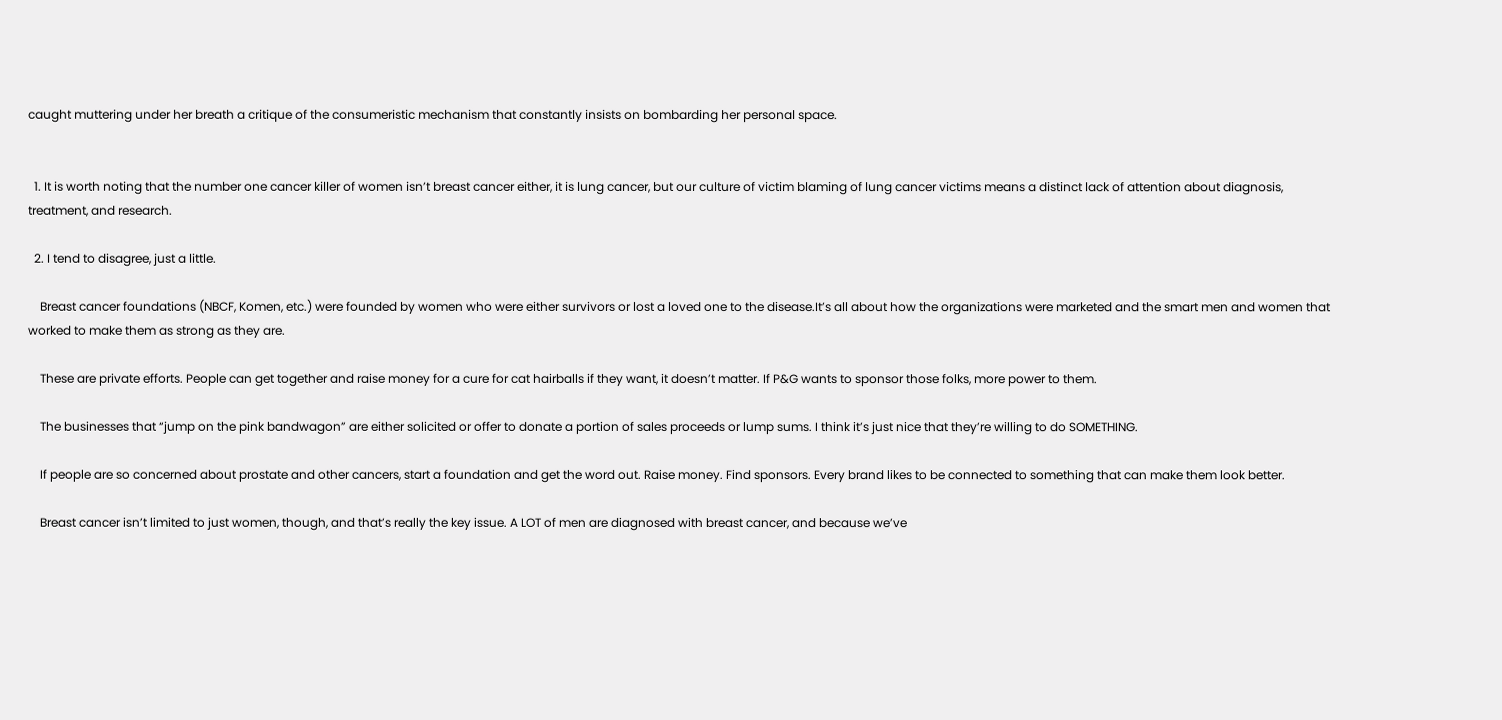caught muttering under her breath a critique of the consumeristic mechanism that constantly insists on bombarding her personal space.


  1. It is worth noting that the number one cancer killer of women isn’t breast cancer either, it is lung cancer, but our culture of victim blaming of lung cancer victims means a distinct lack of attention about diagnosis, treatment, and research.

  2. I tend to disagree, just a little.

    Breast cancer foundations (NBCF, Komen, etc.) were founded by women who were either survivors or lost a loved one to the disease.It’s all about how the organizations were marketed and the smart men and women that worked to make them as strong as they are.

    These are private efforts. People can get together and raise money for a cure for cat hairballs if they want, it doesn’t matter. If P&G wants to sponsor those folks, more power to them.

    The businesses that “jump on the pink bandwagon” are either solicited or offer to donate a portion of sales proceeds or lump sums. I think it’s just nice that they’re willing to do SOMETHING.

    If people are so concerned about prostate and other cancers, start a foundation and get the word out. Raise money. Find sponsors. Every brand likes to be connected to something that can make them look better.

    Breast cancer isn’t limited to just women, though, and that’s really the key issue. A LOT of men are diagnosed with breast cancer, and because we’ve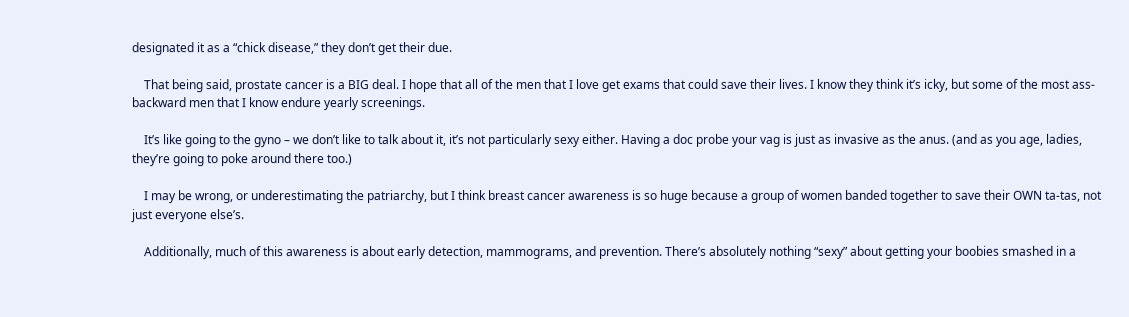designated it as a “chick disease,” they don’t get their due.

    That being said, prostate cancer is a BIG deal. I hope that all of the men that I love get exams that could save their lives. I know they think it’s icky, but some of the most ass-backward men that I know endure yearly screenings.

    It’s like going to the gyno – we don’t like to talk about it, it’s not particularly sexy either. Having a doc probe your vag is just as invasive as the anus. (and as you age, ladies, they’re going to poke around there too.)

    I may be wrong, or underestimating the patriarchy, but I think breast cancer awareness is so huge because a group of women banded together to save their OWN ta-tas, not just everyone else’s.

    Additionally, much of this awareness is about early detection, mammograms, and prevention. There’s absolutely nothing “sexy” about getting your boobies smashed in a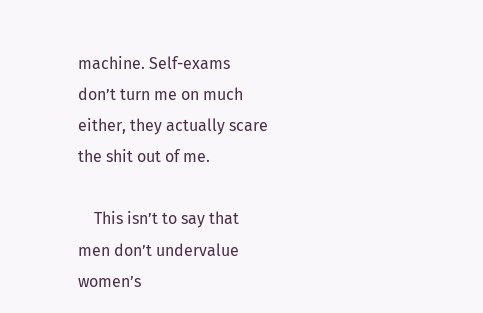machine. Self-exams don’t turn me on much either, they actually scare the shit out of me.

    This isn’t to say that men don’t undervalue women’s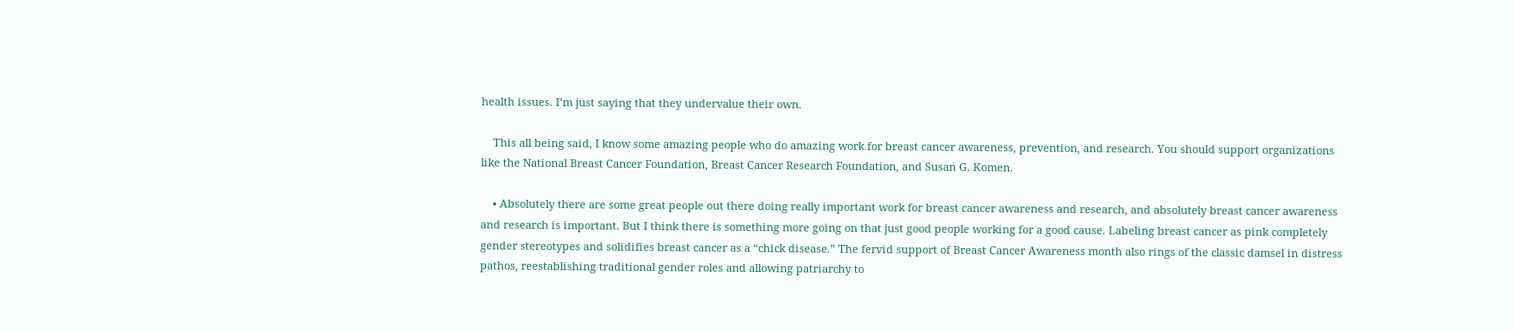health issues. I’m just saying that they undervalue their own.

    This all being said, I know some amazing people who do amazing work for breast cancer awareness, prevention, and research. You should support organizations like the National Breast Cancer Foundation, Breast Cancer Research Foundation, and Susan G. Komen.

    • Absolutely there are some great people out there doing really important work for breast cancer awareness and research, and absolutely breast cancer awareness and research is important. But I think there is something more going on that just good people working for a good cause. Labeling breast cancer as pink completely gender stereotypes and solidifies breast cancer as a “chick disease.” The fervid support of Breast Cancer Awareness month also rings of the classic damsel in distress pathos, reestablishing traditional gender roles and allowing patriarchy to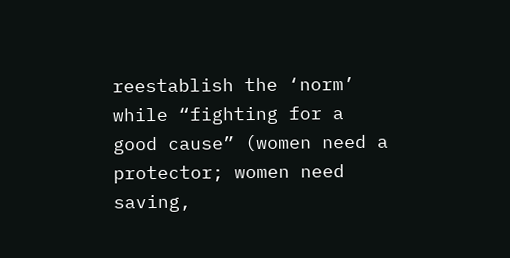reestablish the ‘norm’ while “fighting for a good cause” (women need a protector; women need saving,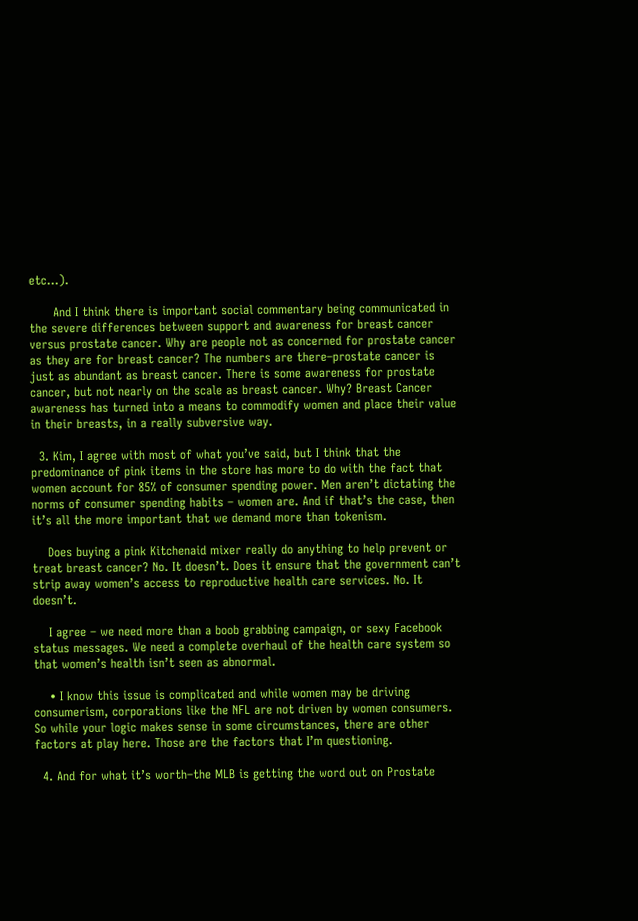etc…).

      And I think there is important social commentary being communicated in the severe differences between support and awareness for breast cancer versus prostate cancer. Why are people not as concerned for prostate cancer as they are for breast cancer? The numbers are there–prostate cancer is just as abundant as breast cancer. There is some awareness for prostate cancer, but not nearly on the scale as breast cancer. Why? Breast Cancer awareness has turned into a means to commodify women and place their value in their breasts, in a really subversive way.

  3. Kim, I agree with most of what you’ve said, but I think that the predominance of pink items in the store has more to do with the fact that women account for 85% of consumer spending power. Men aren’t dictating the norms of consumer spending habits – women are. And if that’s the case, then it’s all the more important that we demand more than tokenism.

    Does buying a pink Kitchenaid mixer really do anything to help prevent or treat breast cancer? No. It doesn’t. Does it ensure that the government can’t strip away women’s access to reproductive health care services. No. It doesn’t.

    I agree – we need more than a boob grabbing campaign, or sexy Facebook status messages. We need a complete overhaul of the health care system so that women’s health isn’t seen as abnormal.

    • I know this issue is complicated and while women may be driving consumerism, corporations like the NFL are not driven by women consumers. So while your logic makes sense in some circumstances, there are other factors at play here. Those are the factors that I’m questioning.

  4. And for what it’s worth–the MLB is getting the word out on Prostate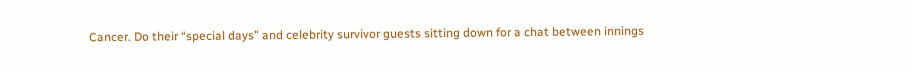Cancer. Do their “special days” and celebrity survivor guests sitting down for a chat between innings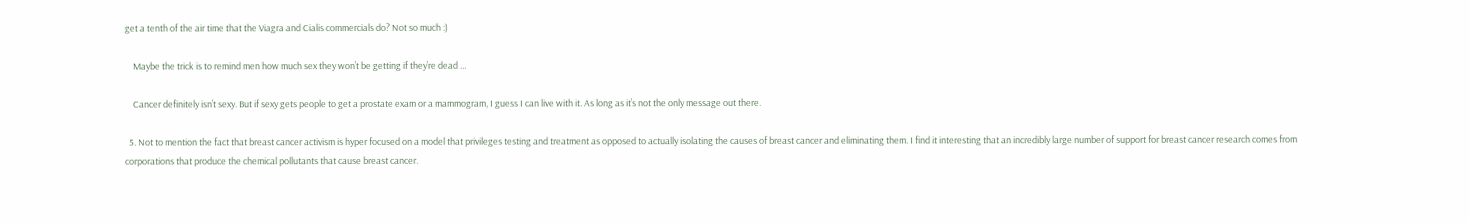get a tenth of the air time that the Viagra and Cialis commercials do? Not so much :)

    Maybe the trick is to remind men how much sex they won’t be getting if they’re dead …

    Cancer definitely isn’t sexy. But if sexy gets people to get a prostate exam or a mammogram, I guess I can live with it. As long as it’s not the only message out there.

  5. Not to mention the fact that breast cancer activism is hyper focused on a model that privileges testing and treatment as opposed to actually isolating the causes of breast cancer and eliminating them. I find it interesting that an incredibly large number of support for breast cancer research comes from corporations that produce the chemical pollutants that cause breast cancer.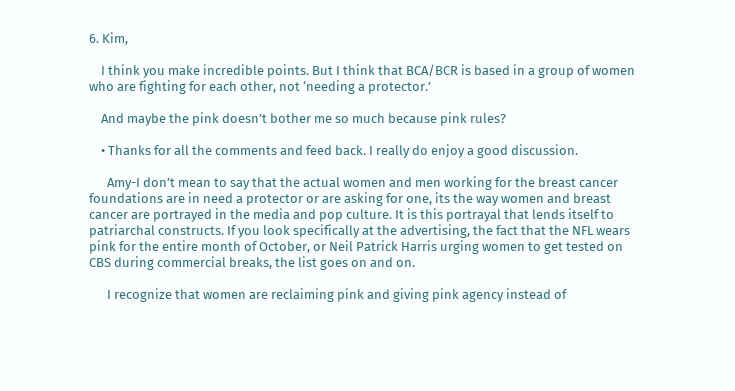6. Kim,

    I think you make incredible points. But I think that BCA/BCR is based in a group of women who are fighting for each other, not ‘needing a protector.’

    And maybe the pink doesn’t bother me so much because pink rules?

    • Thanks for all the comments and feed back. I really do enjoy a good discussion.

      Amy-I don’t mean to say that the actual women and men working for the breast cancer foundations are in need a protector or are asking for one, its the way women and breast cancer are portrayed in the media and pop culture. It is this portrayal that lends itself to patriarchal constructs. If you look specifically at the advertising, the fact that the NFL wears pink for the entire month of October, or Neil Patrick Harris urging women to get tested on CBS during commercial breaks, the list goes on and on.

      I recognize that women are reclaiming pink and giving pink agency instead of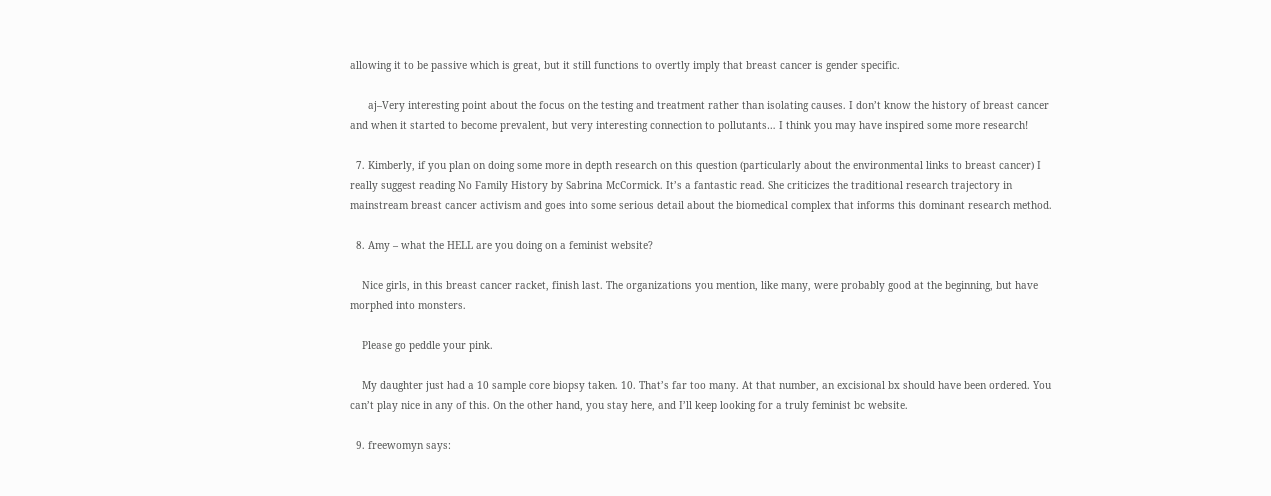allowing it to be passive which is great, but it still functions to overtly imply that breast cancer is gender specific.

      aj–Very interesting point about the focus on the testing and treatment rather than isolating causes. I don’t know the history of breast cancer and when it started to become prevalent, but very interesting connection to pollutants… I think you may have inspired some more research!

  7. Kimberly, if you plan on doing some more in depth research on this question (particularly about the environmental links to breast cancer) I really suggest reading No Family History by Sabrina McCormick. It’s a fantastic read. She criticizes the traditional research trajectory in mainstream breast cancer activism and goes into some serious detail about the biomedical complex that informs this dominant research method.

  8. Amy – what the HELL are you doing on a feminist website?

    Nice girls, in this breast cancer racket, finish last. The organizations you mention, like many, were probably good at the beginning, but have morphed into monsters.

    Please go peddle your pink.

    My daughter just had a 10 sample core biopsy taken. 10. That’s far too many. At that number, an excisional bx should have been ordered. You can’t play nice in any of this. On the other hand, you stay here, and I’ll keep looking for a truly feminist bc website.

  9. freewomyn says: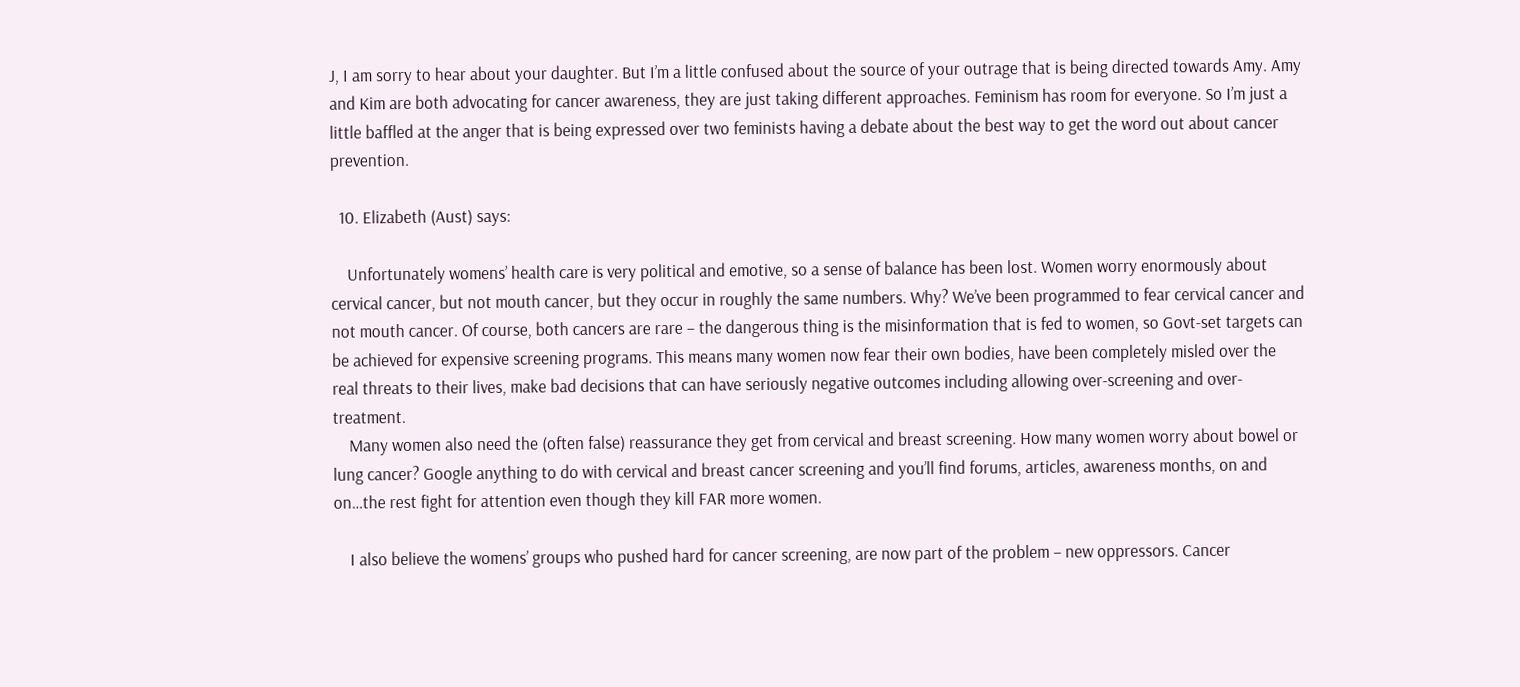J, I am sorry to hear about your daughter. But I’m a little confused about the source of your outrage that is being directed towards Amy. Amy and Kim are both advocating for cancer awareness, they are just taking different approaches. Feminism has room for everyone. So I’m just a little baffled at the anger that is being expressed over two feminists having a debate about the best way to get the word out about cancer prevention.

  10. Elizabeth (Aust) says:

    Unfortunately womens’ health care is very political and emotive, so a sense of balance has been lost. Women worry enormously about cervical cancer, but not mouth cancer, but they occur in roughly the same numbers. Why? We’ve been programmed to fear cervical cancer and not mouth cancer. Of course, both cancers are rare – the dangerous thing is the misinformation that is fed to women, so Govt-set targets can be achieved for expensive screening programs. This means many women now fear their own bodies, have been completely misled over the real threats to their lives, make bad decisions that can have seriously negative outcomes including allowing over-screening and over-treatment.
    Many women also need the (often false) reassurance they get from cervical and breast screening. How many women worry about bowel or lung cancer? Google anything to do with cervical and breast cancer screening and you’ll find forums, articles, awareness months, on and on…the rest fight for attention even though they kill FAR more women.

    I also believe the womens’ groups who pushed hard for cancer screening, are now part of the problem – new oppressors. Cancer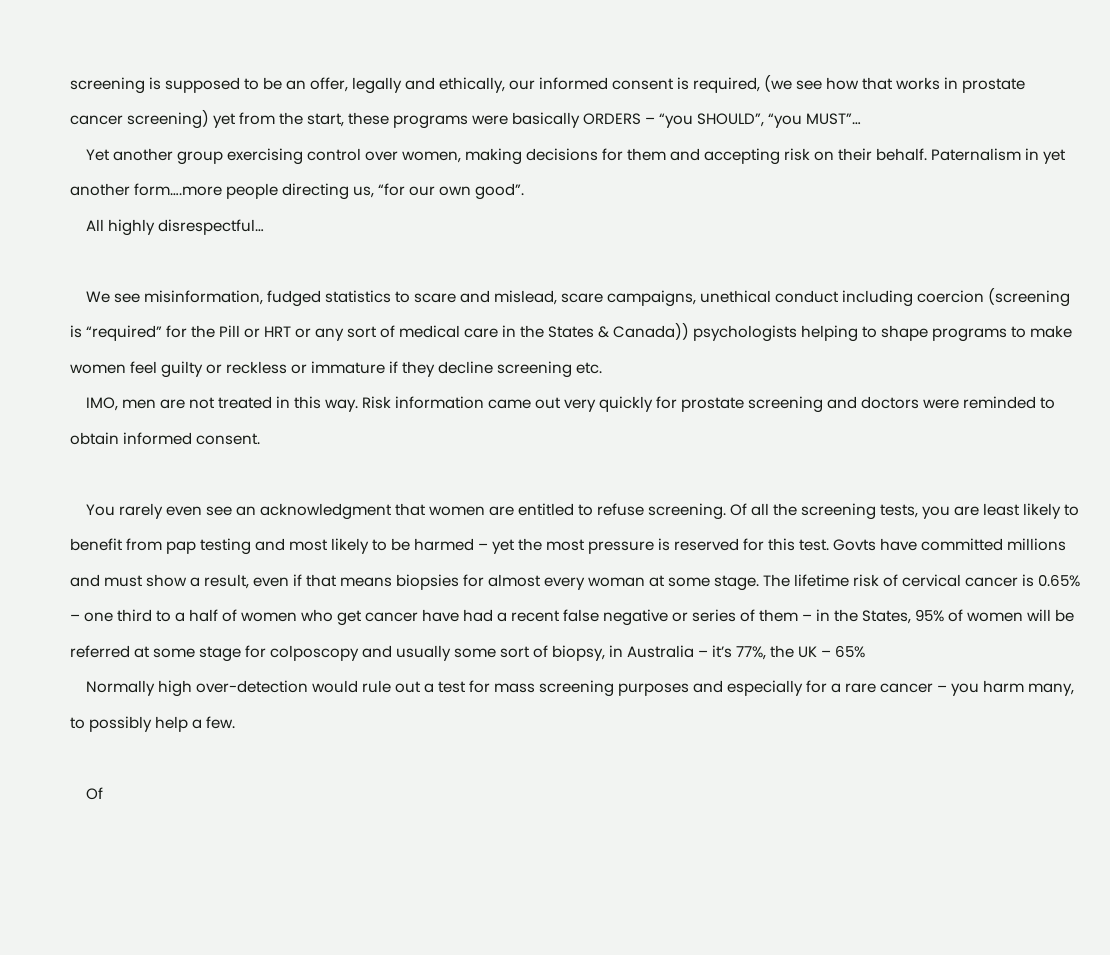screening is supposed to be an offer, legally and ethically, our informed consent is required, (we see how that works in prostate cancer screening) yet from the start, these programs were basically ORDERS – “you SHOULD”, “you MUST”…
    Yet another group exercising control over women, making decisions for them and accepting risk on their behalf. Paternalism in yet another form….more people directing us, “for our own good”.
    All highly disrespectful…

    We see misinformation, fudged statistics to scare and mislead, scare campaigns, unethical conduct including coercion (screening is “required” for the Pill or HRT or any sort of medical care in the States & Canada)) psychologists helping to shape programs to make women feel guilty or reckless or immature if they decline screening etc.
    IMO, men are not treated in this way. Risk information came out very quickly for prostate screening and doctors were reminded to obtain informed consent.

    You rarely even see an acknowledgment that women are entitled to refuse screening. Of all the screening tests, you are least likely to benefit from pap testing and most likely to be harmed – yet the most pressure is reserved for this test. Govts have committed millions and must show a result, even if that means biopsies for almost every woman at some stage. The lifetime risk of cervical cancer is 0.65% – one third to a half of women who get cancer have had a recent false negative or series of them – in the States, 95% of women will be referred at some stage for colposcopy and usually some sort of biopsy, in Australia – it’s 77%, the UK – 65%
    Normally high over-detection would rule out a test for mass screening purposes and especially for a rare cancer – you harm many, to possibly help a few.

    Of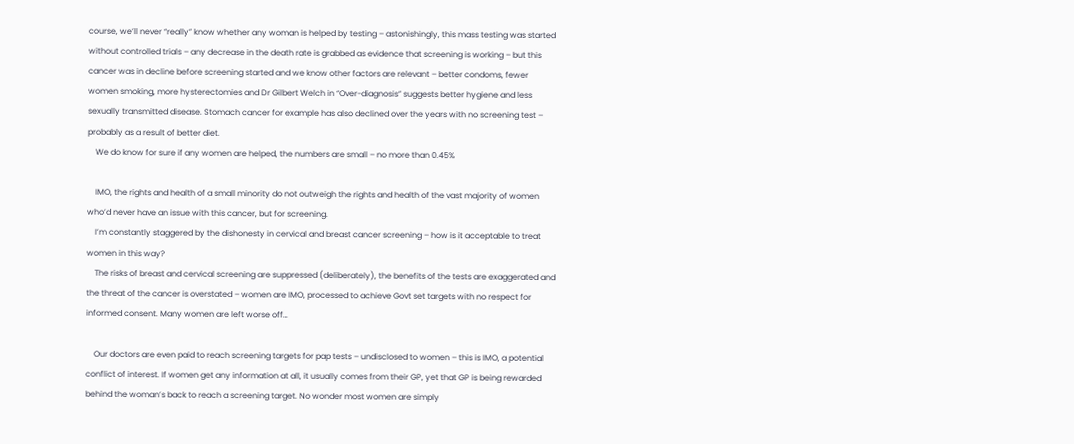course, we’ll never “really” know whether any woman is helped by testing – astonishingly, this mass testing was started without controlled trials – any decrease in the death rate is grabbed as evidence that screening is working – but this cancer was in decline before screening started and we know other factors are relevant – better condoms, fewer women smoking, more hysterectomies and Dr Gilbert Welch in “Over-diagnosis” suggests better hygiene and less sexually transmitted disease. Stomach cancer for example has also declined over the years with no screening test – probably as a result of better diet.
    We do know for sure if any women are helped, the numbers are small – no more than 0.45%

    IMO, the rights and health of a small minority do not outweigh the rights and health of the vast majority of women who’d never have an issue with this cancer, but for screening.
    I’m constantly staggered by the dishonesty in cervical and breast cancer screening – how is it acceptable to treat women in this way?
    The risks of breast and cervical screening are suppressed (deliberately), the benefits of the tests are exaggerated and the threat of the cancer is overstated – women are IMO, processed to achieve Govt set targets with no respect for informed consent. Many women are left worse off…

    Our doctors are even paid to reach screening targets for pap tests – undisclosed to women – this is IMO, a potential conflict of interest. If women get any information at all, it usually comes from their GP, yet that GP is being rewarded behind the woman’s back to reach a screening target. No wonder most women are simply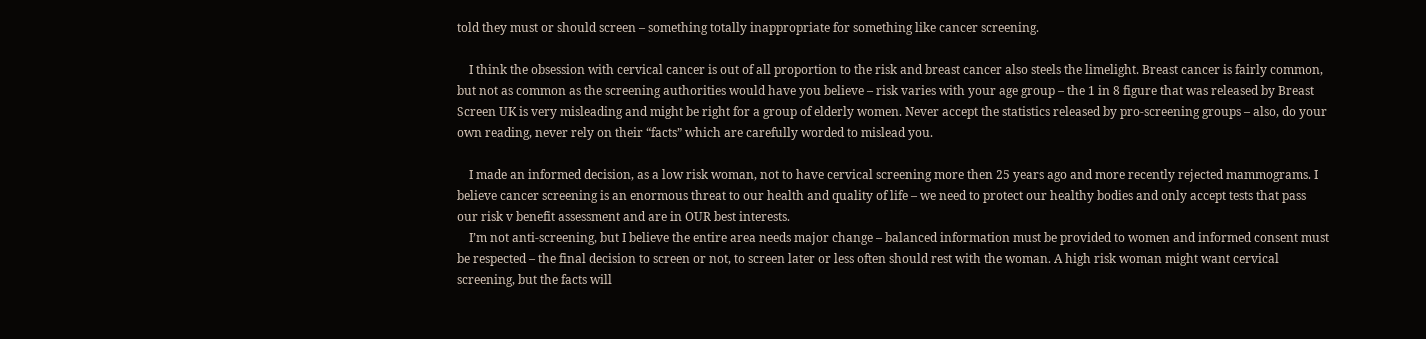told they must or should screen – something totally inappropriate for something like cancer screening.

    I think the obsession with cervical cancer is out of all proportion to the risk and breast cancer also steels the limelight. Breast cancer is fairly common, but not as common as the screening authorities would have you believe – risk varies with your age group – the 1 in 8 figure that was released by Breast Screen UK is very misleading and might be right for a group of elderly women. Never accept the statistics released by pro-screening groups – also, do your own reading, never rely on their “facts” which are carefully worded to mislead you.

    I made an informed decision, as a low risk woman, not to have cervical screening more then 25 years ago and more recently rejected mammograms. I believe cancer screening is an enormous threat to our health and quality of life – we need to protect our healthy bodies and only accept tests that pass our risk v benefit assessment and are in OUR best interests.
    I’m not anti-screening, but I believe the entire area needs major change – balanced information must be provided to women and informed consent must be respected – the final decision to screen or not, to screen later or less often should rest with the woman. A high risk woman might want cervical screening, but the facts will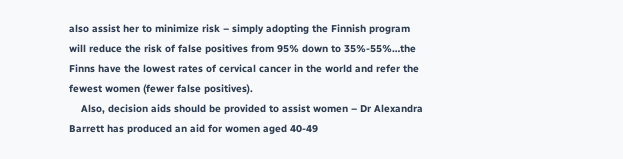also assist her to minimize risk – simply adopting the Finnish program will reduce the risk of false positives from 95% down to 35%-55%…the Finns have the lowest rates of cervical cancer in the world and refer the fewest women (fewer false positives).
    Also, decision aids should be provided to assist women – Dr Alexandra Barrett has produced an aid for women aged 40-49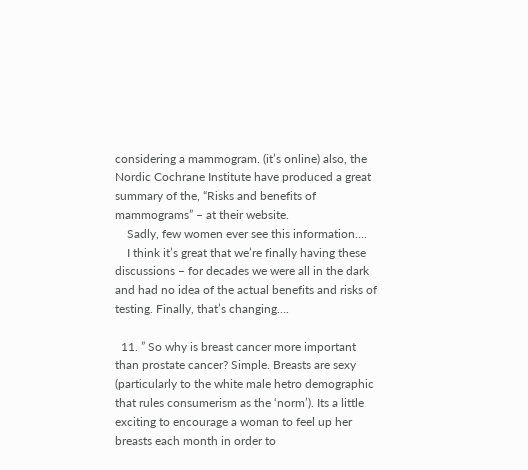considering a mammogram. (it’s online) also, the Nordic Cochrane Institute have produced a great summary of the, “Risks and benefits of mammograms” – at their website.
    Sadly, few women ever see this information….
    I think it’s great that we’re finally having these discussions – for decades we were all in the dark and had no idea of the actual benefits and risks of testing. Finally, that’s changing….

  11. ” So why is breast cancer more important than prostate cancer? Simple. Breasts are sexy (particularly to the white male hetro demographic that rules consumerism as the ‘norm’). Its a little exciting to encourage a woman to feel up her breasts each month in order to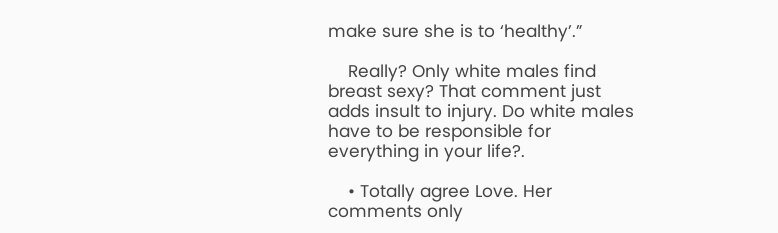make sure she is to ‘healthy’.”

    Really? Only white males find breast sexy? That comment just adds insult to injury. Do white males have to be responsible for everything in your life?.

    • Totally agree Love. Her comments only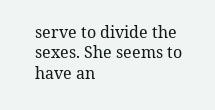serve to divide the sexes. She seems to have an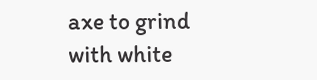axe to grind with white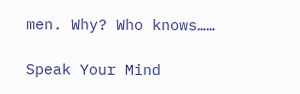men. Why? Who knows……

Speak Your Mind